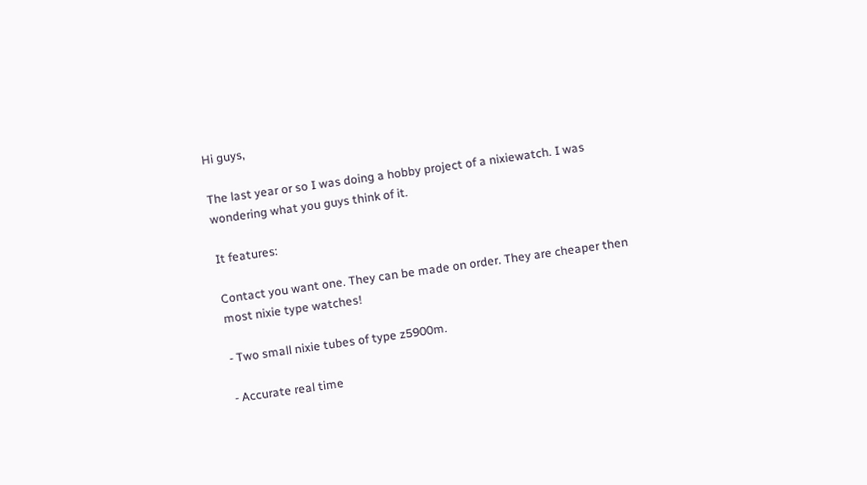Hi guys,

The last year or so I was doing a hobby project of a nixiewatch. I was wondering what you guys think of it.

It features:

Contact you want one. They can be made on order. They are cheaper then most nixie type watches!

- Two small nixie tubes of type z5900m.

- Accurate real time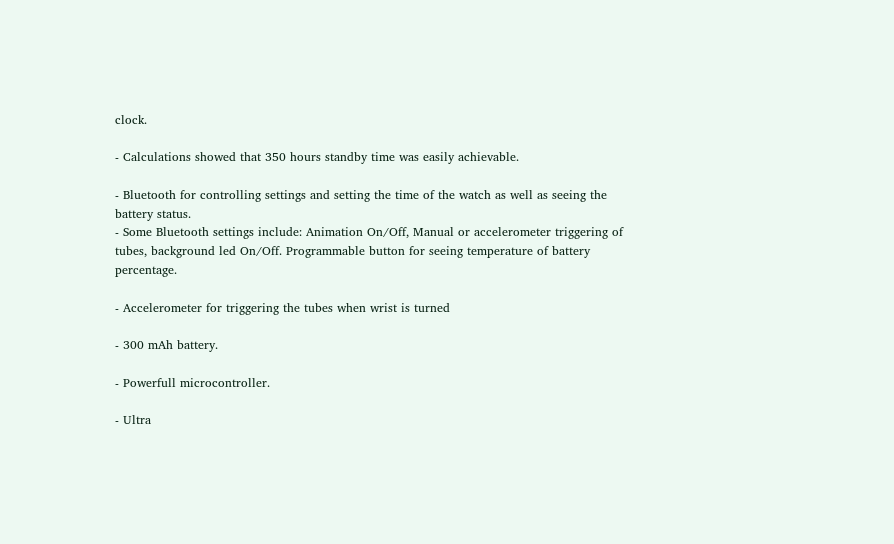clock.

- Calculations showed that 350 hours standby time was easily achievable.

- Bluetooth for controlling settings and setting the time of the watch as well as seeing the battery status.
- Some Bluetooth settings include: Animation On/Off, Manual or accelerometer triggering of tubes, background led On/Off. Programmable button for seeing temperature of battery percentage.

- Accelerometer for triggering the tubes when wrist is turned

- 300 mAh battery.

- Powerfull microcontroller.

- Ultra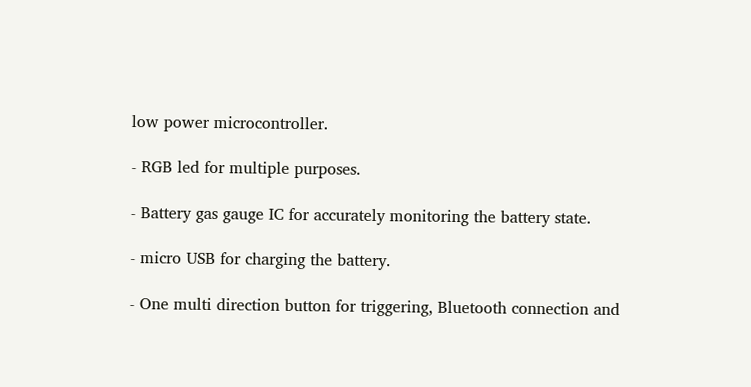low power microcontroller.

- RGB led for multiple purposes.

- Battery gas gauge IC for accurately monitoring the battery state.

- micro USB for charging the battery.

- One multi direction button for triggering, Bluetooth connection and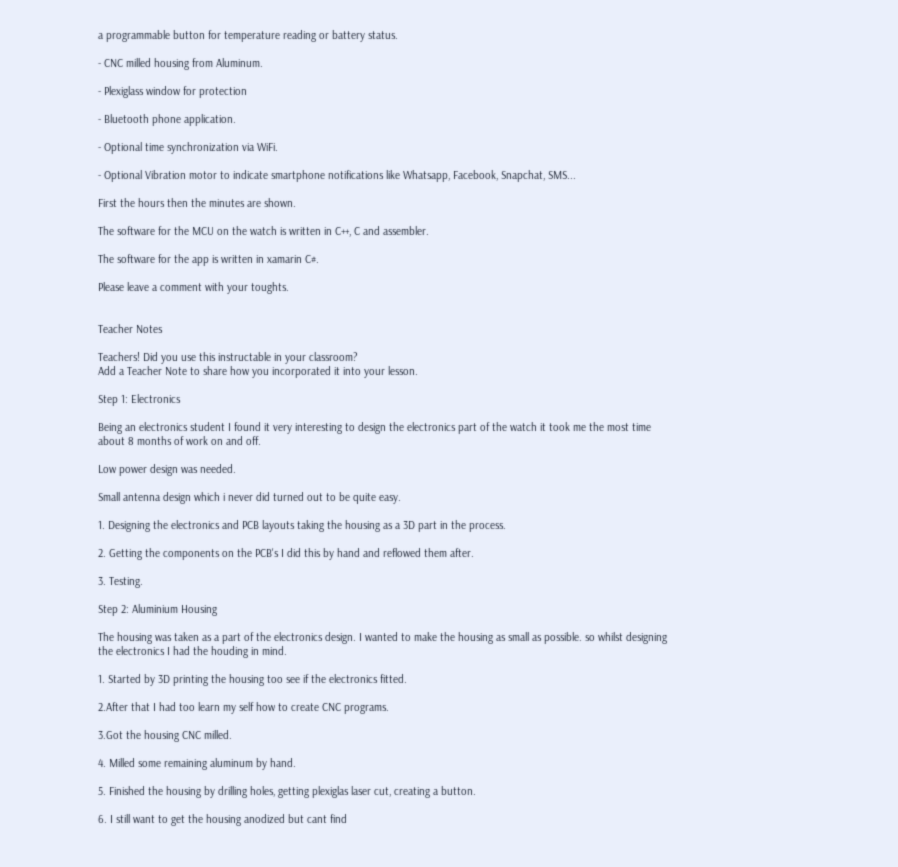a programmable button for temperature reading or battery status.

- CNC milled housing from Aluminum.

- Plexiglass window for protection

- Bluetooth phone application.

- Optional time synchronization via WiFi.

- Optional Vibration motor to indicate smartphone notifications like Whatsapp, Facebook, Snapchat, SMS...

First the hours then the minutes are shown.

The software for the MCU on the watch is written in C++, C and assembler.

The software for the app is written in xamarin C#.

Please leave a comment with your toughts.


Teacher Notes

Teachers! Did you use this instructable in your classroom?
Add a Teacher Note to share how you incorporated it into your lesson.

Step 1: Electronics

Being an electronics student I found it very interesting to design the electronics part of the watch it took me the most time about 8 months of work on and off.

Low power design was needed.

Small antenna design which i never did turned out to be quite easy.

1. Designing the electronics and PCB layouts taking the housing as a 3D part in the process.

2. Getting the components on the PCB's I did this by hand and reflowed them after.

3. Testing.

Step 2: Aluminium Housing

The housing was taken as a part of the electronics design. I wanted to make the housing as small as possible. so whilst designing the electronics I had the houding in mind.

1. Started by 3D printing the housing too see if the electronics fitted.

2.After that I had too learn my self how to create CNC programs.

3.Got the housing CNC milled.

4. Milled some remaining aluminum by hand.

5. Finished the housing by drilling holes, getting plexiglas laser cut, creating a button.

6. I still want to get the housing anodized but cant find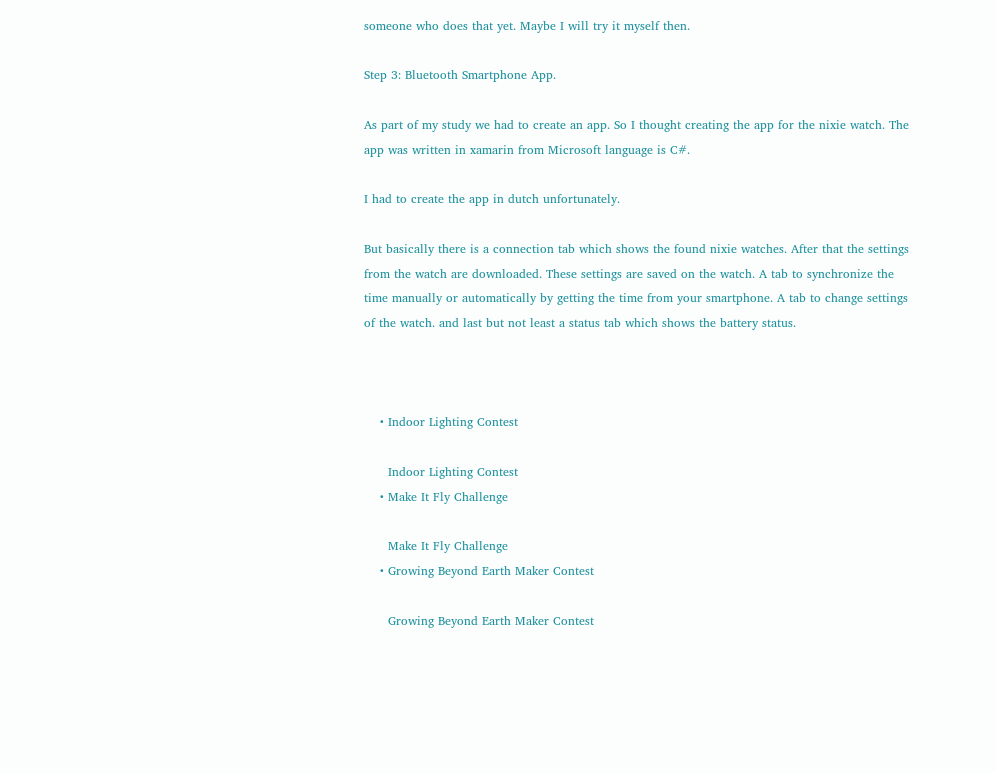someone who does that yet. Maybe I will try it myself then.

Step 3: Bluetooth Smartphone App.

As part of my study we had to create an app. So I thought creating the app for the nixie watch. The app was written in xamarin from Microsoft language is C#.

I had to create the app in dutch unfortunately.

But basically there is a connection tab which shows the found nixie watches. After that the settings from the watch are downloaded. These settings are saved on the watch. A tab to synchronize the time manually or automatically by getting the time from your smartphone. A tab to change settings of the watch. and last but not least a status tab which shows the battery status.



    • Indoor Lighting Contest

      Indoor Lighting Contest
    • Make It Fly Challenge

      Make It Fly Challenge
    • Growing Beyond Earth Maker Contest

      Growing Beyond Earth Maker Contest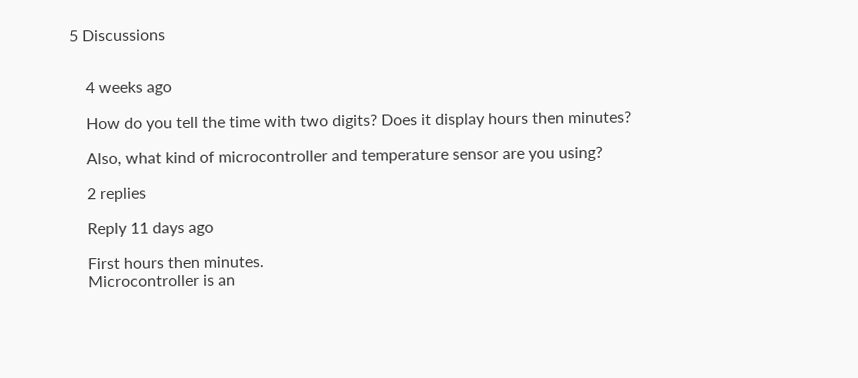5 Discussions


    4 weeks ago

    How do you tell the time with two digits? Does it display hours then minutes?

    Also, what kind of microcontroller and temperature sensor are you using?

    2 replies

    Reply 11 days ago

    First hours then minutes.
    Microcontroller is an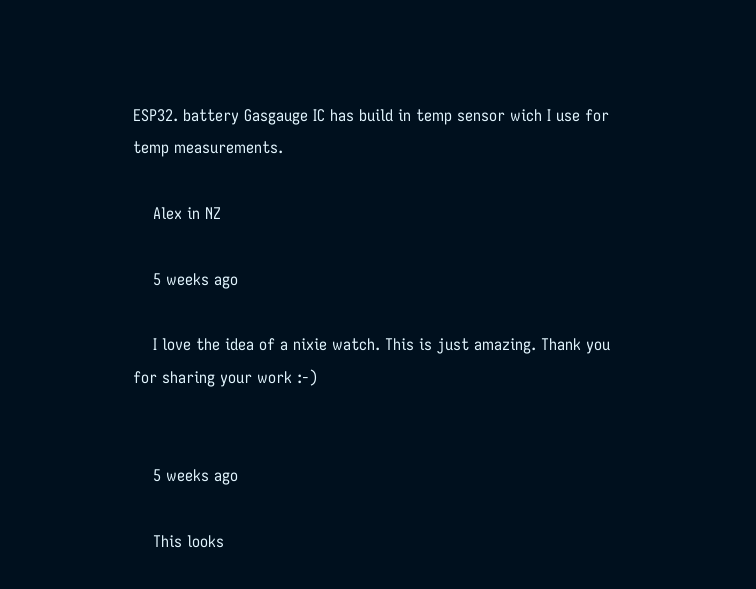ESP32. battery Gasgauge IC has build in temp sensor wich I use for temp measurements.

    Alex in NZ

    5 weeks ago

    I love the idea of a nixie watch. This is just amazing. Thank you for sharing your work :-)


    5 weeks ago

    This looks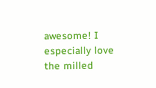awesome! I especially love the milled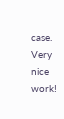case. Very nice work!